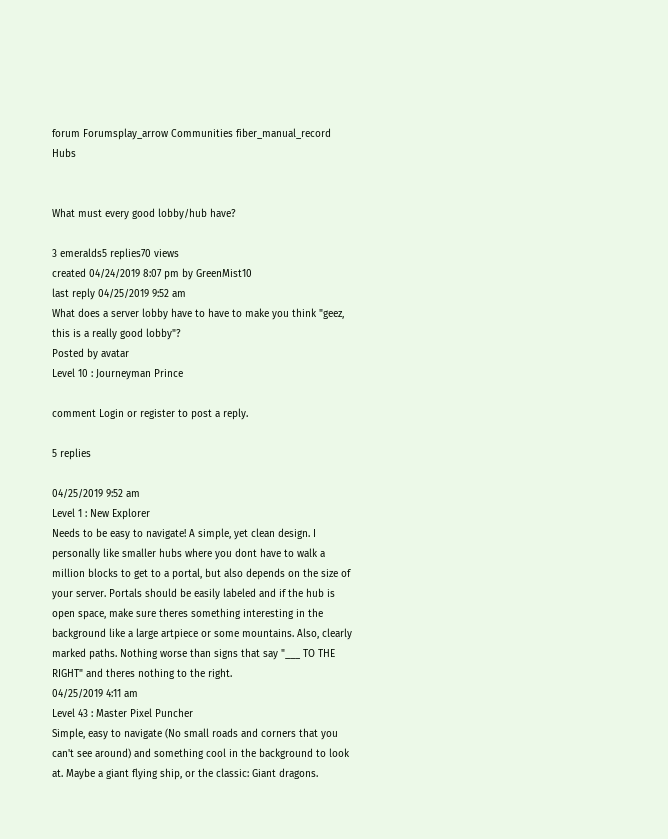forum Forumsplay_arrow Communities fiber_manual_record Hubs


What must every good lobby/hub have?

3 emeralds5 replies70 views
created 04/24/2019 8:07 pm by GreenMist10
last reply 04/25/2019 9:52 am
What does a server lobby have to have to make you think "geez, this is a really good lobby"?
Posted by avatar
Level 10 : Journeyman Prince

comment Login or register to post a reply.

5 replies

04/25/2019 9:52 am
Level 1 : New Explorer
Needs to be easy to navigate! A simple, yet clean design. I personally like smaller hubs where you dont have to walk a million blocks to get to a portal, but also depends on the size of your server. Portals should be easily labeled and if the hub is open space, make sure theres something interesting in the background like a large artpiece or some mountains. Also, clearly marked paths. Nothing worse than signs that say "___ TO THE RIGHT" and theres nothing to the right.
04/25/2019 4:11 am
Level 43 : Master Pixel Puncher
Simple, easy to navigate (No small roads and corners that you can't see around) and something cool in the background to look at. Maybe a giant flying ship, or the classic: Giant dragons.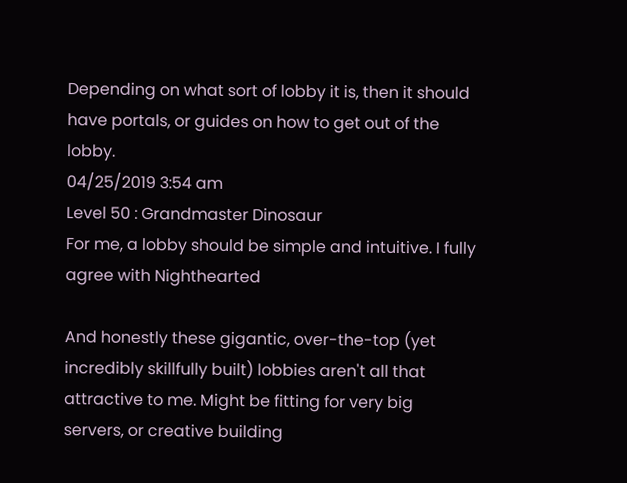Depending on what sort of lobby it is, then it should have portals, or guides on how to get out of the lobby.
04/25/2019 3:54 am
Level 50 : Grandmaster Dinosaur
For me, a lobby should be simple and intuitive. I fully agree with Nighthearted

And honestly these gigantic, over-the-top (yet incredibly skillfully built) lobbies aren't all that attractive to me. Might be fitting for very big servers, or creative building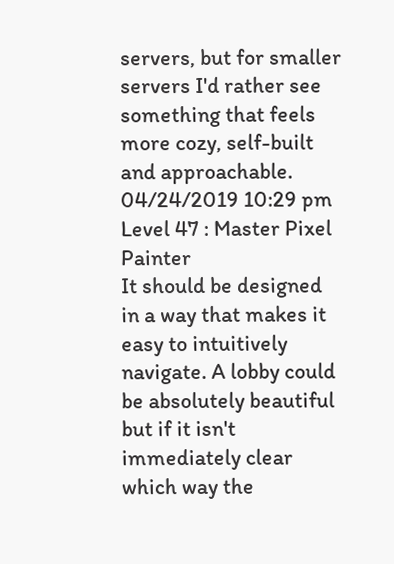servers, but for smaller servers I'd rather see something that feels more cozy, self-built and approachable.
04/24/2019 10:29 pm
Level 47 : Master Pixel Painter
It should be designed in a way that makes it easy to intuitively navigate. A lobby could be absolutely beautiful but if it isn't immediately clear which way the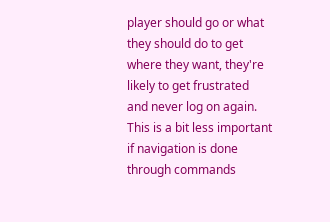player should go or what they should do to get where they want, they're likely to get frustrated and never log on again. This is a bit less important if navigation is done through commands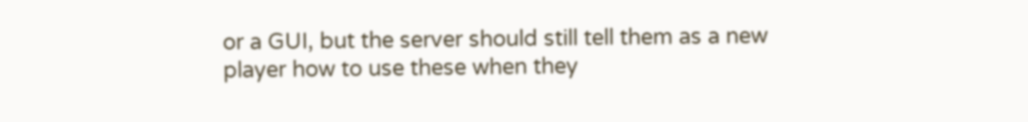or a GUI, but the server should still tell them as a new player how to use these when they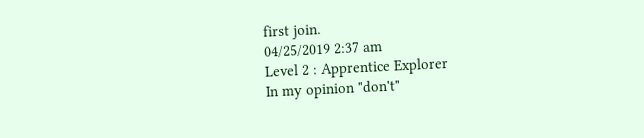first join.
04/25/2019 2:37 am
Level 2 : Apprentice Explorer
In my opinion "don't"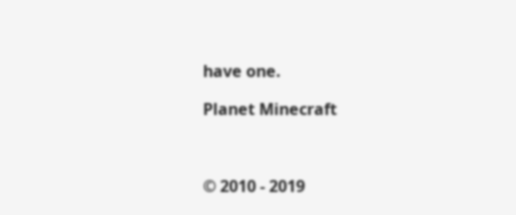have one.

Planet Minecraft



© 2010 - 2019